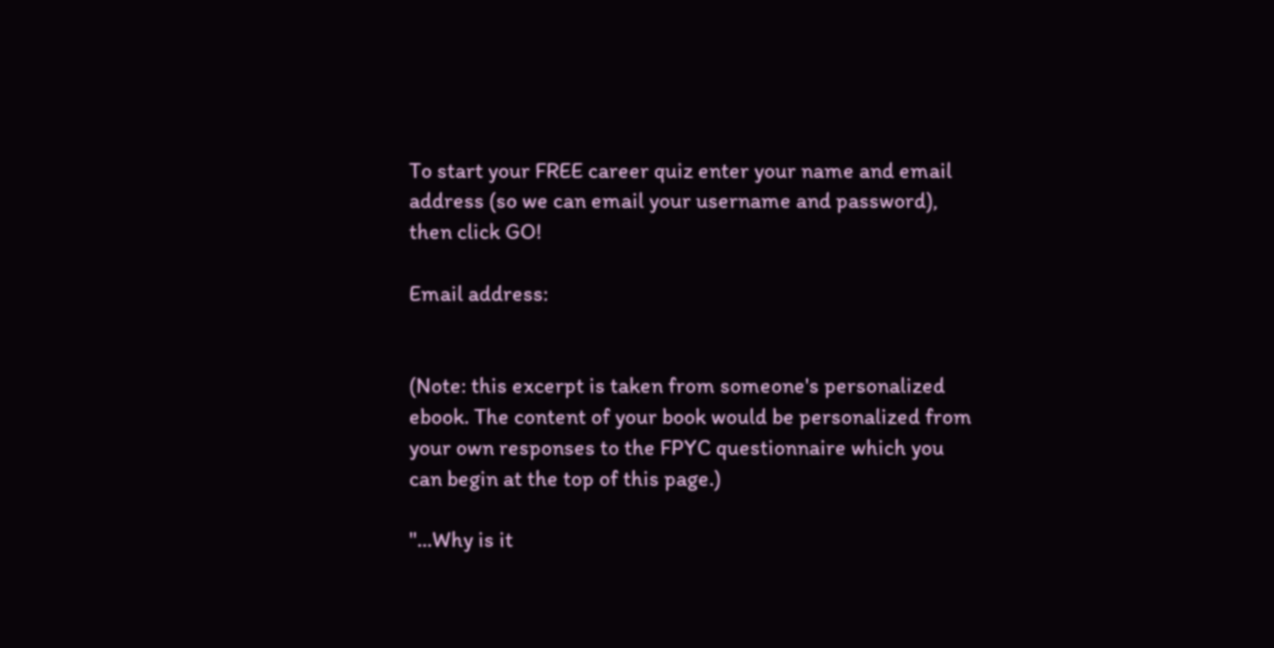To start your FREE career quiz enter your name and email address (so we can email your username and password), then click GO!

Email address:


(Note: this excerpt is taken from someone's personalized ebook. The content of your book would be personalized from your own responses to the FPYC questionnaire which you can begin at the top of this page.)

"...Why is it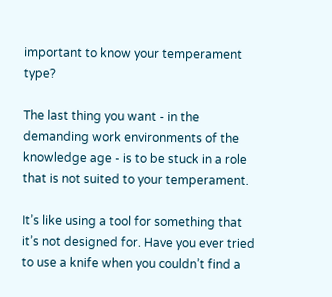important to know your temperament type?

The last thing you want - in the demanding work environments of the knowledge age - is to be stuck in a role that is not suited to your temperament.

It’s like using a tool for something that it’s not designed for. Have you ever tried to use a knife when you couldn’t find a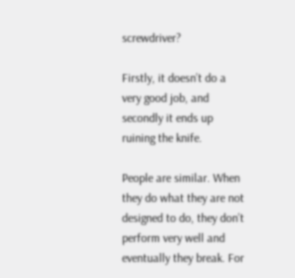screwdriver?

Firstly, it doesn’t do a very good job, and secondly it ends up ruining the knife.

People are similar. When they do what they are not designed to do, they don’t perform very well and eventually they break. For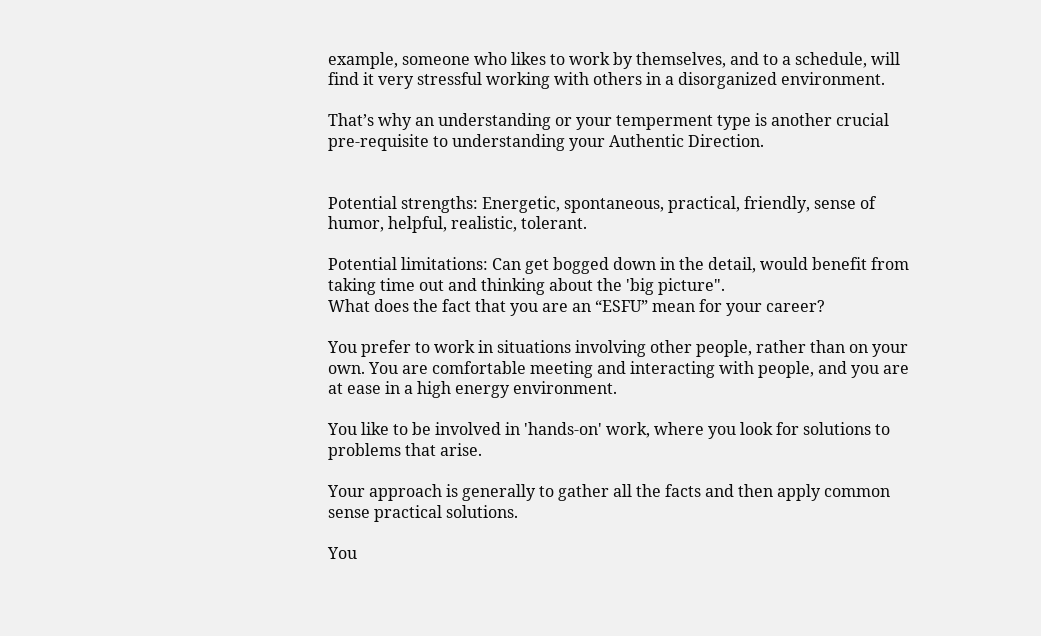example, someone who likes to work by themselves, and to a schedule, will find it very stressful working with others in a disorganized environment.

That’s why an understanding or your temperment type is another crucial pre-requisite to understanding your Authentic Direction.


Potential strengths: Energetic, spontaneous, practical, friendly, sense of humor, helpful, realistic, tolerant.

Potential limitations: Can get bogged down in the detail, would benefit from taking time out and thinking about the 'big picture".
What does the fact that you are an “ESFU” mean for your career?

You prefer to work in situations involving other people, rather than on your own. You are comfortable meeting and interacting with people, and you are at ease in a high energy environment.

You like to be involved in 'hands-on' work, where you look for solutions to problems that arise.

Your approach is generally to gather all the facts and then apply common sense practical solutions.

You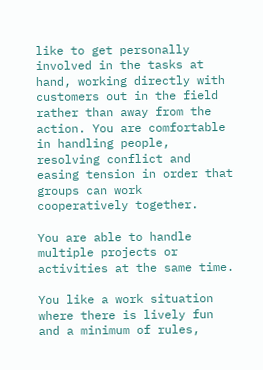like to get personally involved in the tasks at hand, working directly with customers out in the field rather than away from the action. You are comfortable in handling people, resolving conflict and easing tension in order that groups can work cooperatively together.

You are able to handle multiple projects or activities at the same time.

You like a work situation where there is lively fun and a minimum of rules,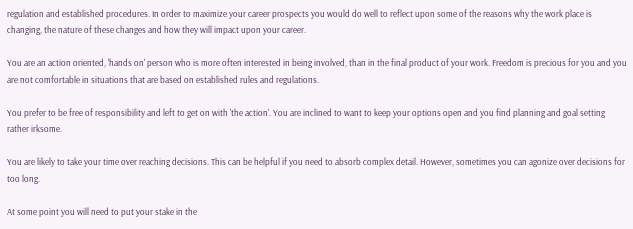regulation and established procedures. In order to maximize your career prospects you would do well to reflect upon some of the reasons why the work place is changing, the nature of these changes and how they will impact upon your career.

You are an action oriented, 'hands on' person who is more often interested in being involved, than in the final product of your work. Freedom is precious for you and you are not comfortable in situations that are based on established rules and regulations.

You prefer to be free of responsibility and left to get on with 'the action'. You are inclined to want to keep your options open and you find planning and goal setting rather irksome.

You are likely to take your time over reaching decisions. This can be helpful if you need to absorb complex detail. However, sometimes you can agonize over decisions for too long.

At some point you will need to put your stake in the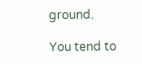ground.

You tend to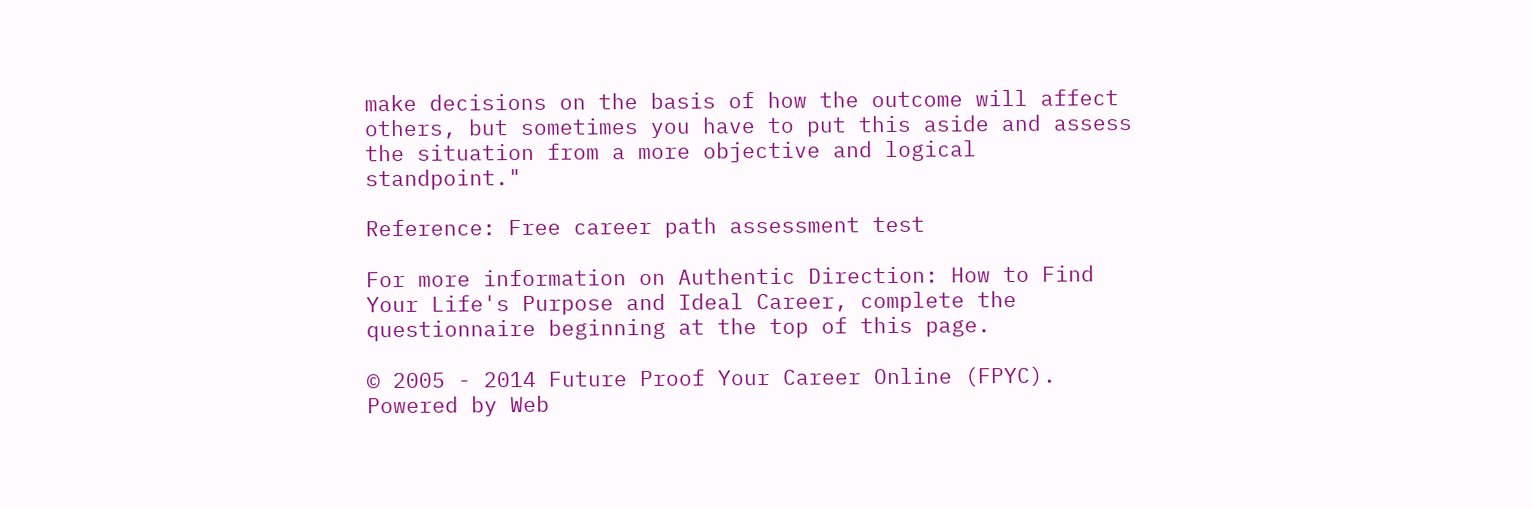make decisions on the basis of how the outcome will affect others, but sometimes you have to put this aside and assess the situation from a more objective and logical standpoint."

Reference: Free career path assessment test

For more information on Authentic Direction: How to Find Your Life's Purpose and Ideal Career, complete the questionnaire beginning at the top of this page.

© 2005 - 2014 Future Proof Your Career Online (FPYC). Powered by Web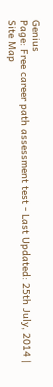Genius
Page: Free career path assessment test - Last Updated: 25th July, 2014 | Site Map